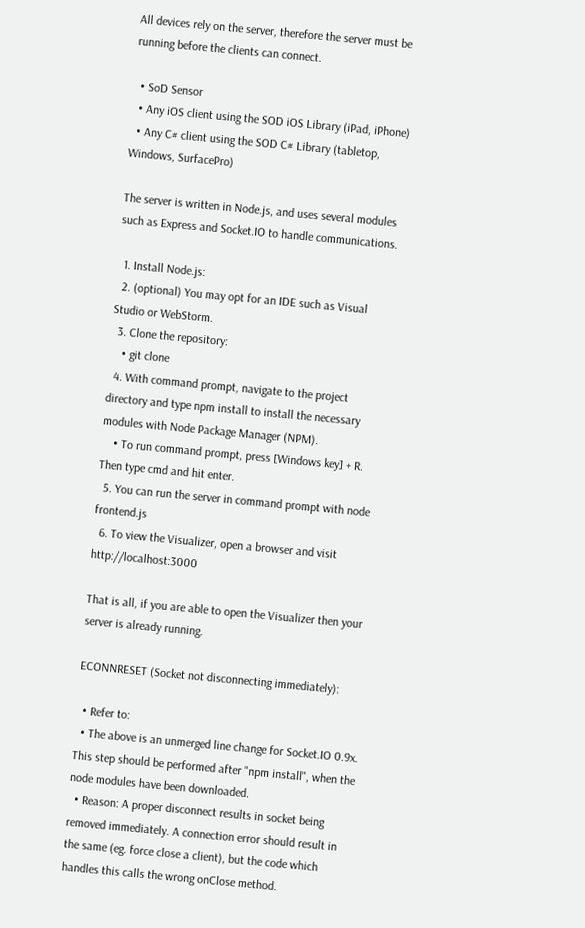All devices rely on the server, therefore the server must be running before the clients can connect.

  • SoD Sensor
  • Any iOS client using the SOD iOS Library (iPad, iPhone)
  • Any C# client using the SOD C# Library (tabletop, Windows, SurfacePro)

The server is written in Node.js, and uses several modules such as Express and Socket.IO to handle communications.

  1. Install Node.js:
  2. (optional) You may opt for an IDE such as Visual Studio or WebStorm.
  3. Clone the repository:
    • git clone
  4. With command prompt, navigate to the project directory and type npm install to install the necessary modules with Node Package Manager (NPM).
    • To run command prompt, press [Windows key] + R. Then type cmd and hit enter.
  5. You can run the server in command prompt with node frontend.js
  6. To view the Visualizer, open a browser and visit http://localhost:3000

That is all, if you are able to open the Visualizer then your server is already running.

ECONNRESET (Socket not disconnecting immediately):

  • Refer to:
  • The above is an unmerged line change for Socket.IO 0.9x. This step should be performed after "npm install", when the node modules have been downloaded.
  • Reason: A proper disconnect results in socket being removed immediately. A connection error should result in the same (eg. force close a client), but the code which handles this calls the wrong onClose method.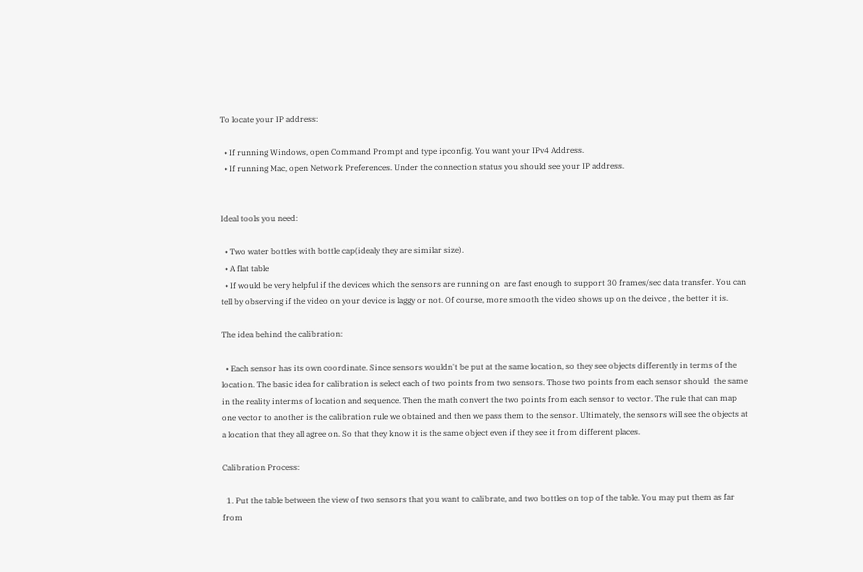To locate your IP address:

  • If running Windows, open Command Prompt and type ipconfig. You want your IPv4 Address.
  • If running Mac, open Network Preferences. Under the connection status you should see your IP address.


Ideal tools you need:

  • Two water bottles with bottle cap(idealy they are similar size).
  • A flat table
  • If would be very helpful if the devices which the sensors are running on  are fast enough to support 30 frames/sec data transfer. You can tell by observing if the video on your device is laggy or not. Of course, more smooth the video shows up on the deivce , the better it is.

The idea behind the calibration:

  • Each sensor has its own coordinate. Since sensors wouldn't be put at the same location, so they see objects differently in terms of the location. The basic idea for calibration is select each of two points from two sensors. Those two points from each sensor should  the same in the reality interms of location and sequence. Then the math convert the two points from each sensor to vector. The rule that can map one vector to another is the calibration rule we obtained and then we pass them to the sensor. Ultimately, the sensors will see the objects at a location that they all agree on. So that they know it is the same object even if they see it from different places.

Calibration Process:

  1. Put the table between the view of two sensors that you want to calibrate, and two bottles on top of the table. You may put them as far from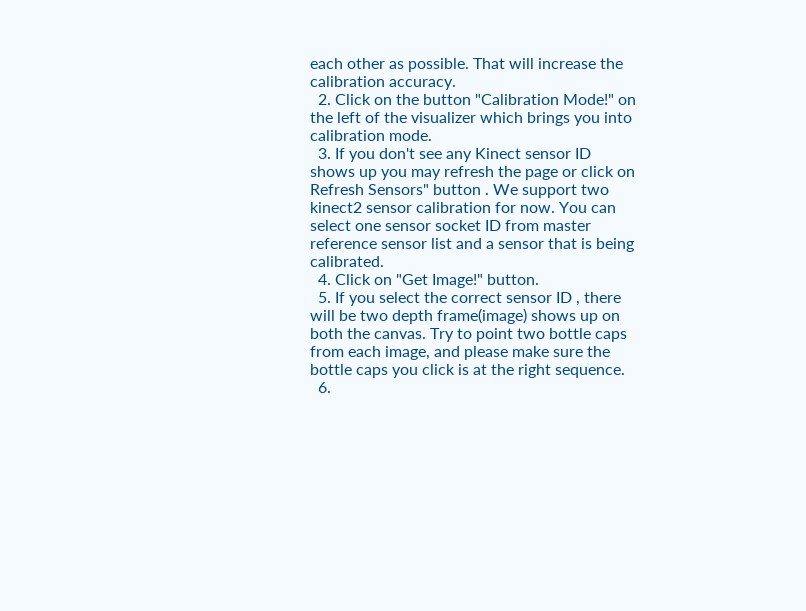each other as possible. That will increase the calibration accuracy.
  2. Click on the button "Calibration Mode!" on the left of the visualizer which brings you into calibration mode.
  3. If you don't see any Kinect sensor ID shows up you may refresh the page or click on Refresh Sensors" button . We support two kinect2 sensor calibration for now. You can select one sensor socket ID from master reference sensor list and a sensor that is being calibrated.
  4. Click on "Get Image!" button.
  5. If you select the correct sensor ID , there will be two depth frame(image) shows up on both the canvas. Try to point two bottle caps from each image, and please make sure the bottle caps you click is at the right sequence.
  6.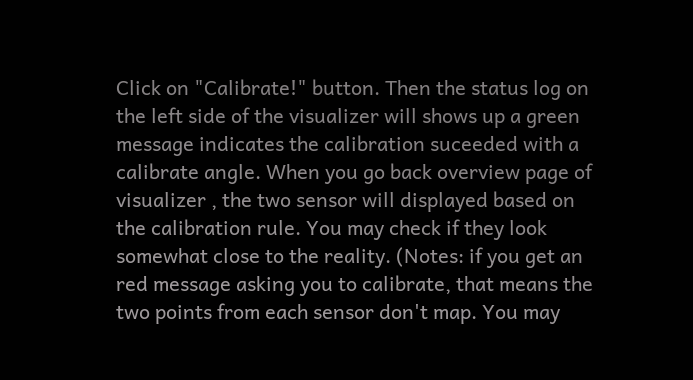Click on "Calibrate!" button. Then the status log on the left side of the visualizer will shows up a green message indicates the calibration suceeded with a calibrate angle. When you go back overview page of visualizer , the two sensor will displayed based on the calibration rule. You may check if they look somewhat close to the reality. (Notes: if you get an red message asking you to calibrate, that means the two points from each sensor don't map. You may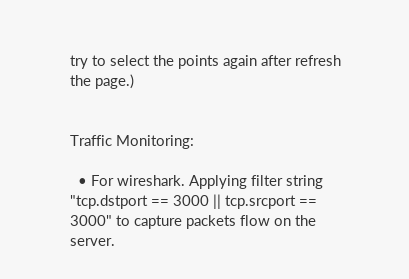try to select the points again after refresh the page.)


Traffic Monitoring:

  • For wireshark. Applying filter string "tcp.dstport == 3000 || tcp.srcport == 3000" to capture packets flow on the server.